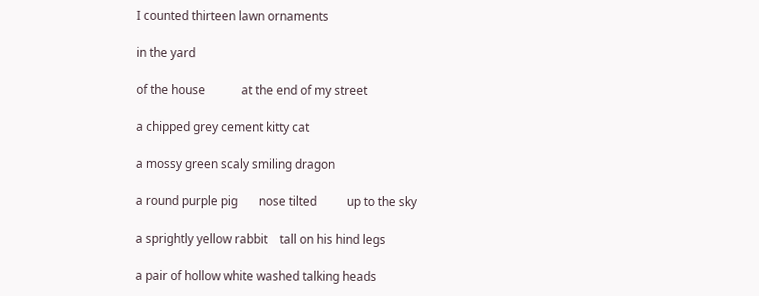I counted thirteen lawn ornaments

in the yard

of the house            at the end of my street

a chipped grey cement kitty cat

a mossy green scaly smiling dragon

a round purple pig       nose tilted          up to the sky

a sprightly yellow rabbit    tall on his hind legs

a pair of hollow white washed talking heads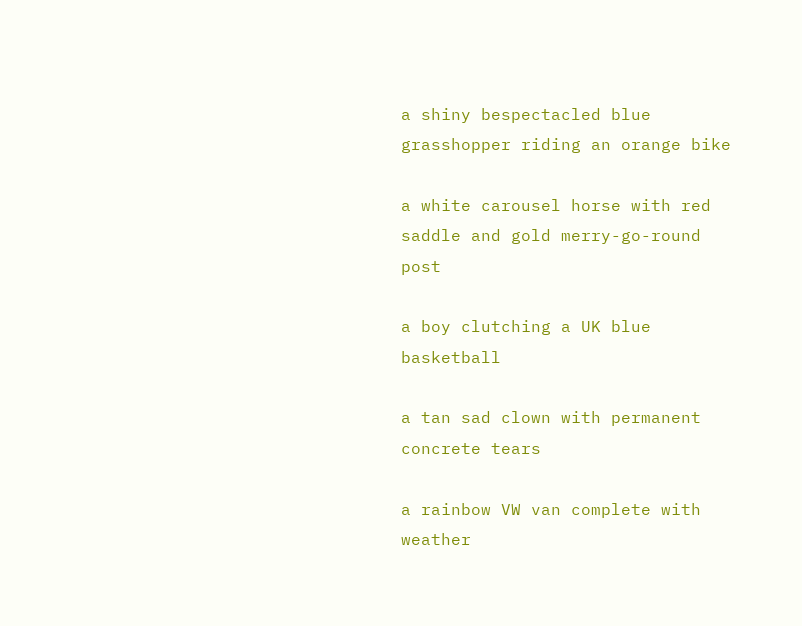a shiny bespectacled blue grasshopper riding an orange bike

a white carousel horse with red saddle and gold merry-go-round post

a boy clutching a UK blue basketball

a tan sad clown with permanent concrete tears

a rainbow VW van complete with weather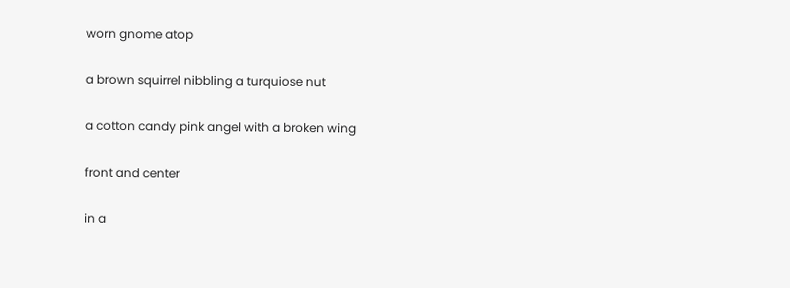worn gnome atop

a brown squirrel nibbling a turquiose nut

a cotton candy pink angel with a broken wing

front and center

in a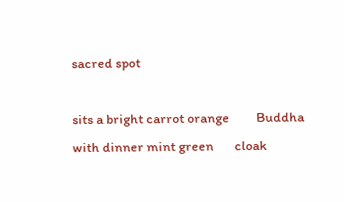sacred spot

sits a bright carrot orange         Buddha         with dinner mint green       cloak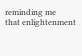reminding me         that enlightenment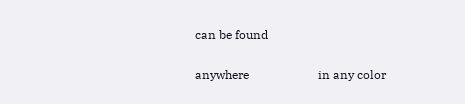can be found

anywhere                       in any color